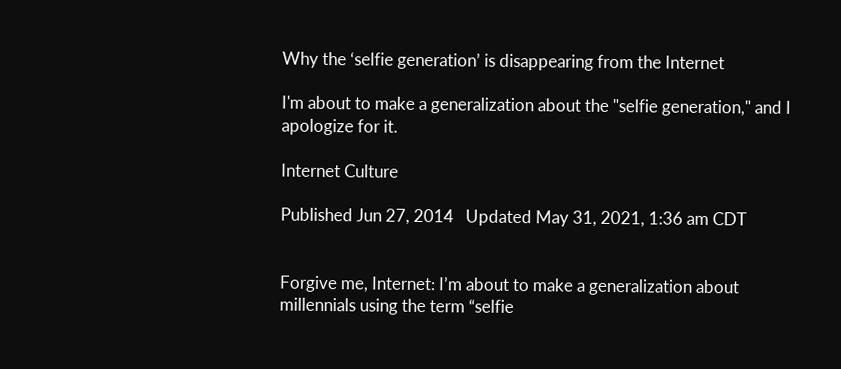Why the ‘selfie generation’ is disappearing from the Internet

I'm about to make a generalization about the "selfie generation," and I apologize for it.

Internet Culture

Published Jun 27, 2014   Updated May 31, 2021, 1:36 am CDT


Forgive me, Internet: I’m about to make a generalization about millennials using the term “selfie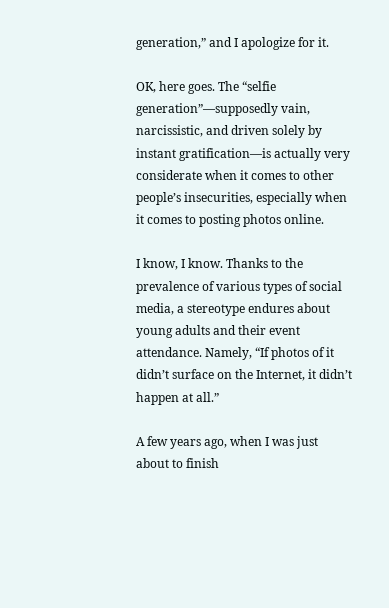generation,” and I apologize for it.

OK, here goes. The “selfie generation”—supposedly vain, narcissistic, and driven solely by instant gratification—is actually very considerate when it comes to other people’s insecurities, especially when it comes to posting photos online.

I know, I know. Thanks to the prevalence of various types of social media, a stereotype endures about young adults and their event attendance. Namely, “If photos of it didn’t surface on the Internet, it didn’t happen at all.”

A few years ago, when I was just about to finish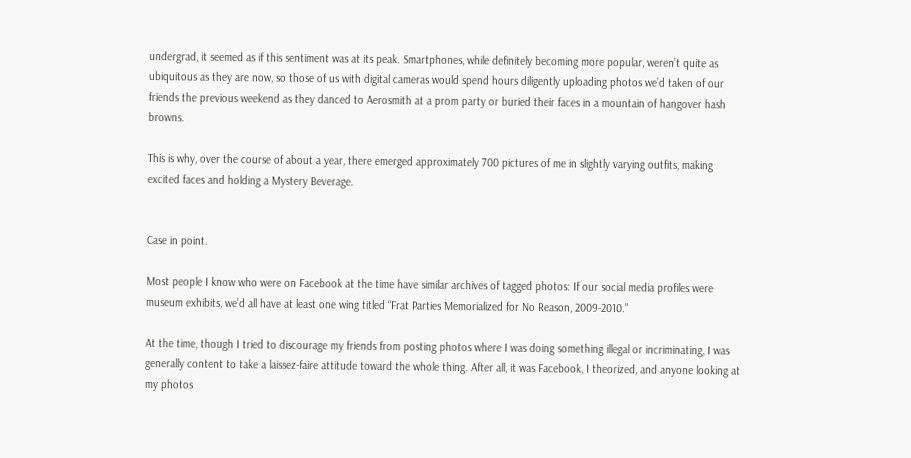undergrad, it seemed as if this sentiment was at its peak. Smartphones, while definitely becoming more popular, weren’t quite as ubiquitous as they are now, so those of us with digital cameras would spend hours diligently uploading photos we’d taken of our friends the previous weekend as they danced to Aerosmith at a prom party or buried their faces in a mountain of hangover hash browns.

This is why, over the course of about a year, there emerged approximately 700 pictures of me in slightly varying outfits, making excited faces and holding a Mystery Beverage.


Case in point.

Most people I know who were on Facebook at the time have similar archives of tagged photos: If our social media profiles were museum exhibits, we’d all have at least one wing titled “Frat Parties Memorialized for No Reason, 2009-2010.”

At the time, though I tried to discourage my friends from posting photos where I was doing something illegal or incriminating, I was generally content to take a laissez-faire attitude toward the whole thing. After all, it was Facebook, I theorized, and anyone looking at my photos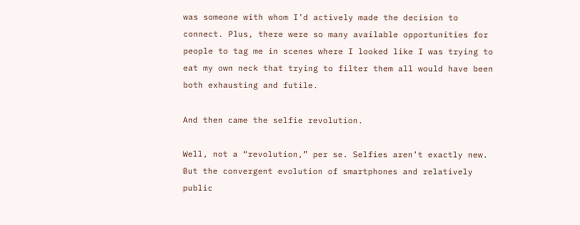was someone with whom I’d actively made the decision to connect. Plus, there were so many available opportunities for people to tag me in scenes where I looked like I was trying to eat my own neck that trying to filter them all would have been both exhausting and futile.

And then came the selfie revolution.

Well, not a “revolution,” per se. Selfies aren’t exactly new. But the convergent evolution of smartphones and relatively public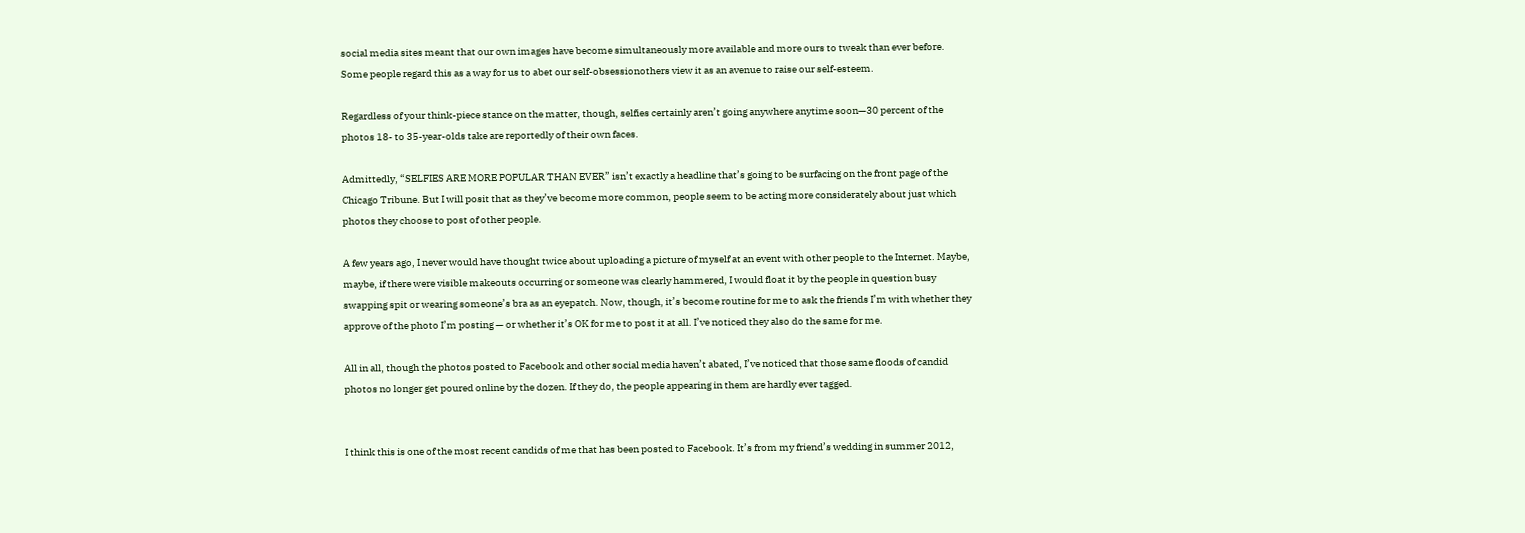social media sites meant that our own images have become simultaneously more available and more ours to tweak than ever before. Some people regard this as a way for us to abet our self-obsessionothers view it as an avenue to raise our self-esteem.

Regardless of your think-piece stance on the matter, though, selfies certainly aren’t going anywhere anytime soon—30 percent of the photos 18- to 35-year-olds take are reportedly of their own faces.

Admittedly, “SELFIES ARE MORE POPULAR THAN EVER” isn’t exactly a headline that’s going to be surfacing on the front page of the Chicago Tribune. But I will posit that as they’ve become more common, people seem to be acting more considerately about just which photos they choose to post of other people.

A few years ago, I never would have thought twice about uploading a picture of myself at an event with other people to the Internet. Maybe, maybe, if there were visible makeouts occurring or someone was clearly hammered, I would float it by the people in question busy swapping spit or wearing someone’s bra as an eyepatch. Now, though, it’s become routine for me to ask the friends I’m with whether they approve of the photo I’m posting — or whether it’s OK for me to post it at all. I’ve noticed they also do the same for me.

All in all, though the photos posted to Facebook and other social media haven’t abated, I’ve noticed that those same floods of candid photos no longer get poured online by the dozen. If they do, the people appearing in them are hardly ever tagged.


I think this is one of the most recent candids of me that has been posted to Facebook. It’s from my friend’s wedding in summer 2012,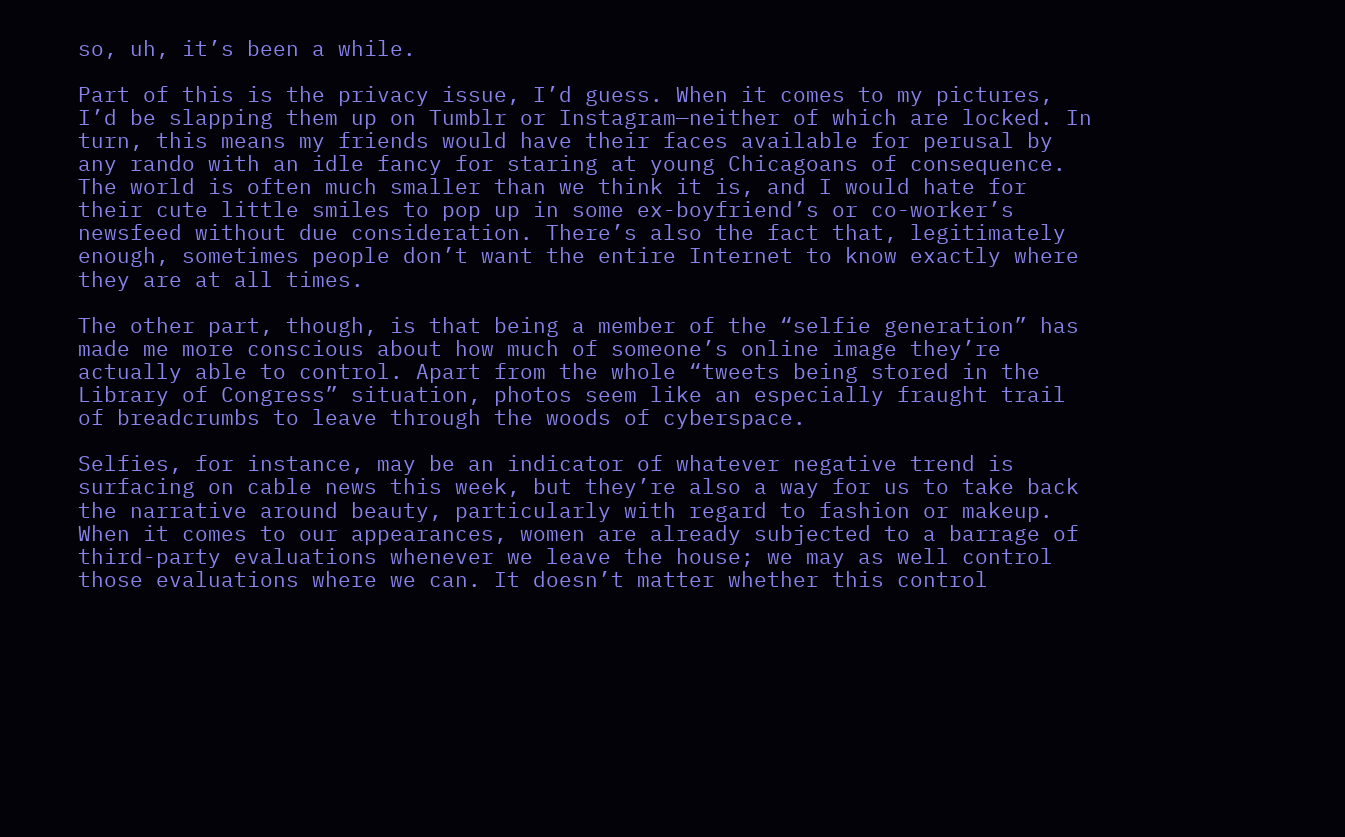so, uh, it’s been a while.

Part of this is the privacy issue, I’d guess. When it comes to my pictures, I’d be slapping them up on Tumblr or Instagram—neither of which are locked. In turn, this means my friends would have their faces available for perusal by any rando with an idle fancy for staring at young Chicagoans of consequence. The world is often much smaller than we think it is, and I would hate for their cute little smiles to pop up in some ex-boyfriend’s or co-worker’s newsfeed without due consideration. There’s also the fact that, legitimately enough, sometimes people don’t want the entire Internet to know exactly where they are at all times.

The other part, though, is that being a member of the “selfie generation” has made me more conscious about how much of someone’s online image they’re actually able to control. Apart from the whole “tweets being stored in the Library of Congress” situation, photos seem like an especially fraught trail of breadcrumbs to leave through the woods of cyberspace.

Selfies, for instance, may be an indicator of whatever negative trend is surfacing on cable news this week, but they’re also a way for us to take back the narrative around beauty, particularly with regard to fashion or makeup. When it comes to our appearances, women are already subjected to a barrage of third-party evaluations whenever we leave the house; we may as well control those evaluations where we can. It doesn’t matter whether this control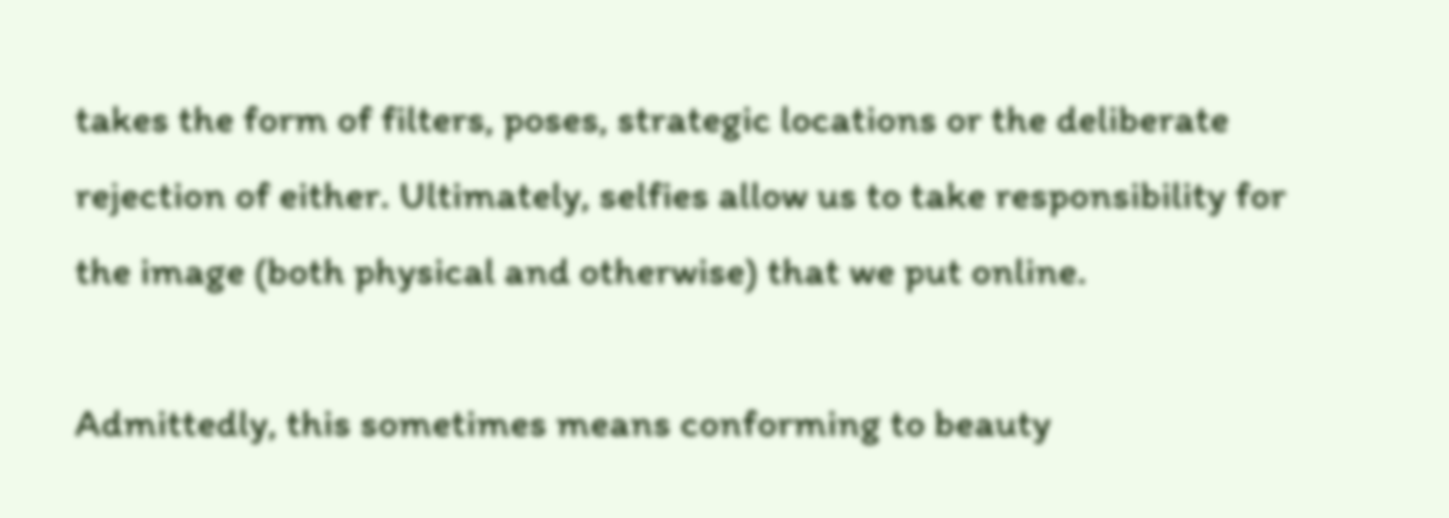takes the form of filters, poses, strategic locations or the deliberate rejection of either. Ultimately, selfies allow us to take responsibility for the image (both physical and otherwise) that we put online.

Admittedly, this sometimes means conforming to beauty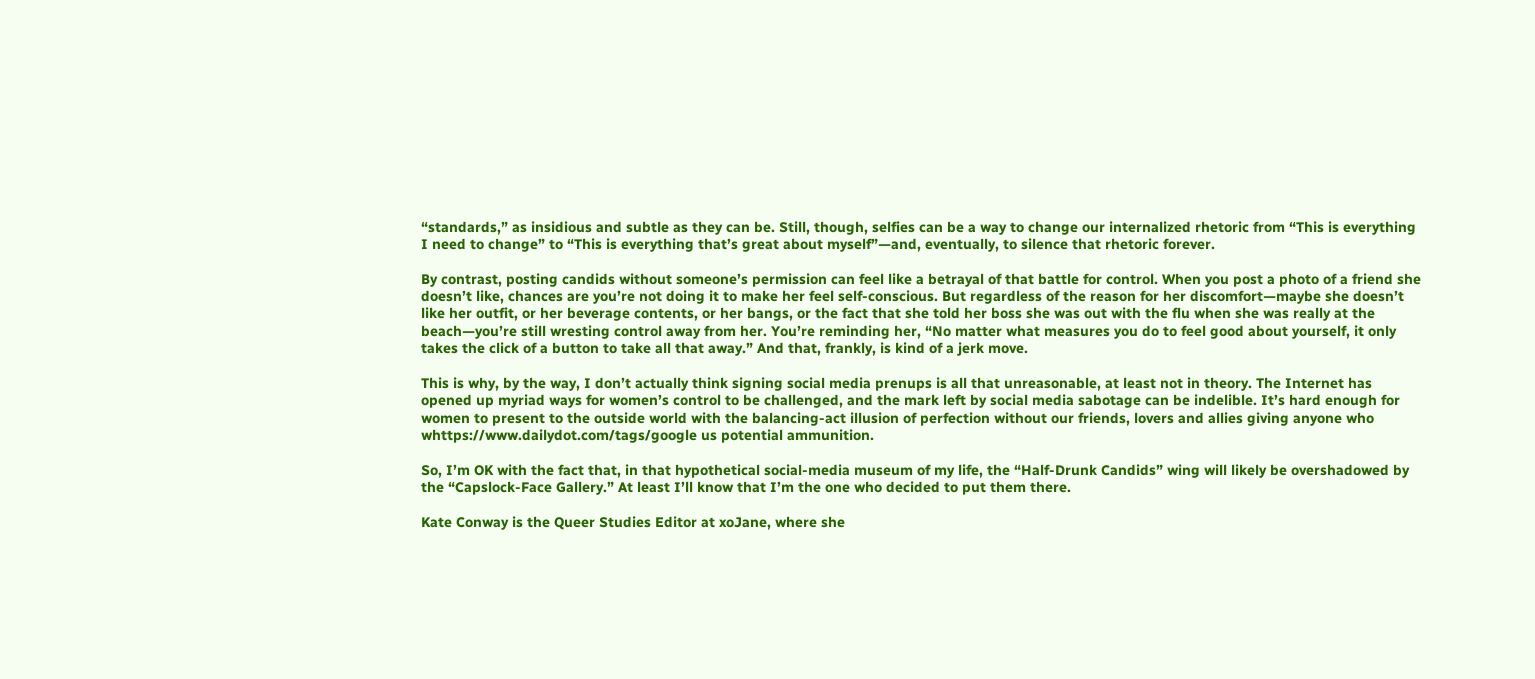“standards,” as insidious and subtle as they can be. Still, though, selfies can be a way to change our internalized rhetoric from “This is everything I need to change” to “This is everything that’s great about myself”—and, eventually, to silence that rhetoric forever.

By contrast, posting candids without someone’s permission can feel like a betrayal of that battle for control. When you post a photo of a friend she doesn’t like, chances are you’re not doing it to make her feel self-conscious. But regardless of the reason for her discomfort—maybe she doesn’t like her outfit, or her beverage contents, or her bangs, or the fact that she told her boss she was out with the flu when she was really at the beach—you’re still wresting control away from her. You’re reminding her, “No matter what measures you do to feel good about yourself, it only takes the click of a button to take all that away.” And that, frankly, is kind of a jerk move.

This is why, by the way, I don’t actually think signing social media prenups is all that unreasonable, at least not in theory. The Internet has opened up myriad ways for women’s control to be challenged, and the mark left by social media sabotage can be indelible. It’s hard enough for women to present to the outside world with the balancing-act illusion of perfection without our friends, lovers and allies giving anyone who whttps://www.dailydot.com/tags/google us potential ammunition.

So, I’m OK with the fact that, in that hypothetical social-media museum of my life, the “Half-Drunk Candids” wing will likely be overshadowed by the “Capslock-Face Gallery.” At least I’ll know that I’m the one who decided to put them there.

Kate Conway is the Queer Studies Editor at xoJane, where she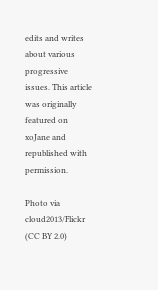edits and writes about various progressive issues. This article was originally featured on xoJane and republished with permission.

Photo via cloud2013/Flickr (CC BY 2.0)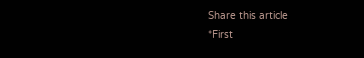Share this article
*First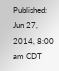Published: Jun 27, 2014, 8:00 am CDT